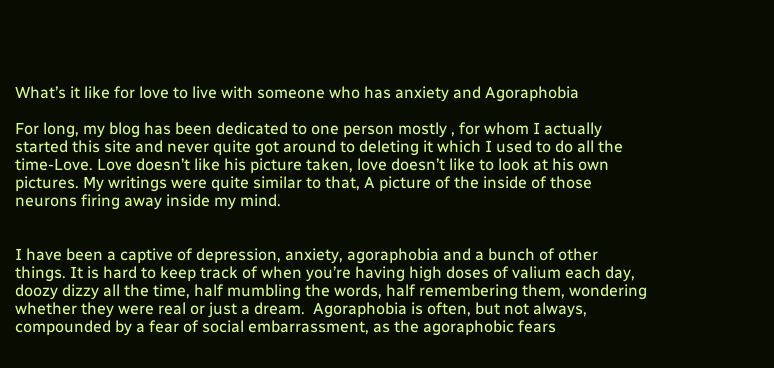What’s it like for love to live with someone who has anxiety and Agoraphobia

For long, my blog has been dedicated to one person mostly , for whom I actually started this site and never quite got around to deleting it which I used to do all the time-Love. Love doesn’t like his picture taken, love doesn’t like to look at his own pictures. My writings were quite similar to that, A picture of the inside of those neurons firing away inside my mind.


I have been a captive of depression, anxiety, agoraphobia and a bunch of other things. It is hard to keep track of when you’re having high doses of valium each day, doozy dizzy all the time, half mumbling the words, half remembering them, wondering whether they were real or just a dream.  Agoraphobia is often, but not always, compounded by a fear of social embarrassment, as the agoraphobic fears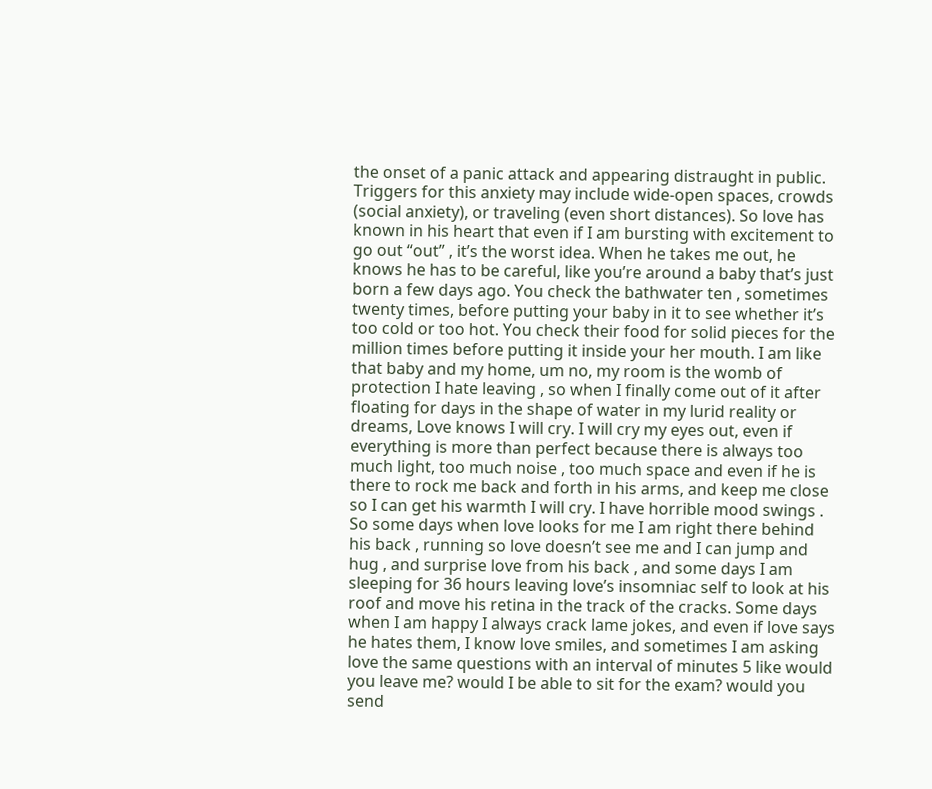the onset of a panic attack and appearing distraught in public. Triggers for this anxiety may include wide-open spaces, crowds (social anxiety), or traveling (even short distances). So love has known in his heart that even if I am bursting with excitement to go out “out” , it’s the worst idea. When he takes me out, he knows he has to be careful, like you’re around a baby that’s just born a few days ago. You check the bathwater ten , sometimes twenty times, before putting your baby in it to see whether it’s too cold or too hot. You check their food for solid pieces for the million times before putting it inside your her mouth. I am like that baby and my home, um no, my room is the womb of protection I hate leaving , so when I finally come out of it after floating for days in the shape of water in my lurid reality or dreams, Love knows I will cry. I will cry my eyes out, even if everything is more than perfect because there is always too much light, too much noise , too much space and even if he is there to rock me back and forth in his arms, and keep me close so I can get his warmth I will cry. I have horrible mood swings . So some days when love looks for me I am right there behind his back , running so love doesn’t see me and I can jump and hug , and surprise love from his back , and some days I am sleeping for 36 hours leaving love’s insomniac self to look at his roof and move his retina in the track of the cracks. Some days when I am happy I always crack lame jokes, and even if love says he hates them, I know love smiles, and sometimes I am asking love the same questions with an interval of minutes 5 like would you leave me? would I be able to sit for the exam? would you send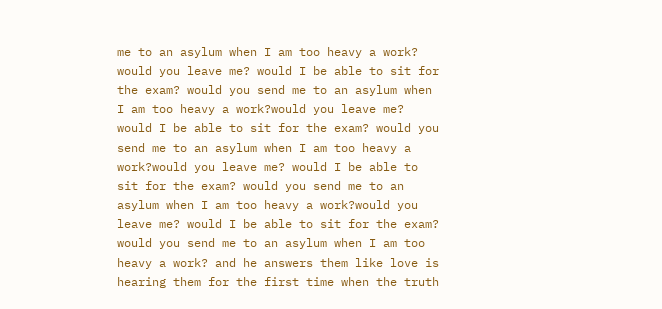me to an asylum when I am too heavy a work? would you leave me? would I be able to sit for the exam? would you send me to an asylum when I am too heavy a work?would you leave me? would I be able to sit for the exam? would you send me to an asylum when I am too heavy a work?would you leave me? would I be able to sit for the exam? would you send me to an asylum when I am too heavy a work?would you leave me? would I be able to sit for the exam? would you send me to an asylum when I am too heavy a work? and he answers them like love is hearing them for the first time when the truth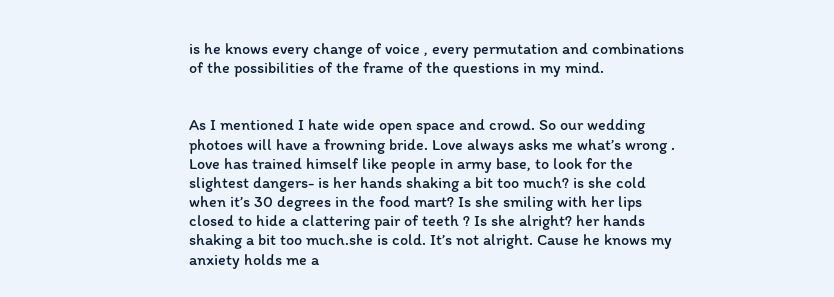is he knows every change of voice , every permutation and combinations of the possibilities of the frame of the questions in my mind.


As I mentioned I hate wide open space and crowd. So our wedding photoes will have a frowning bride. Love always asks me what’s wrong . Love has trained himself like people in army base, to look for the slightest dangers- is her hands shaking a bit too much? is she cold when it’s 30 degrees in the food mart? Is she smiling with her lips closed to hide a clattering pair of teeth ? Is she alright? her hands shaking a bit too much.she is cold. It’s not alright. Cause he knows my anxiety holds me a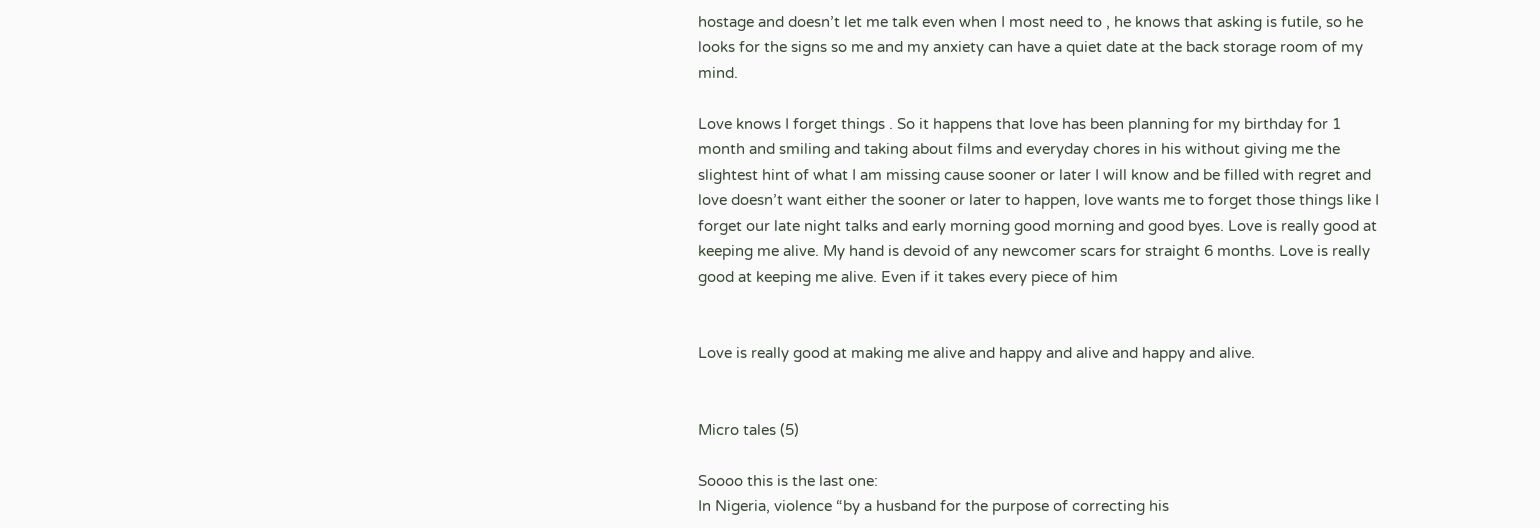hostage and doesn’t let me talk even when I most need to , he knows that asking is futile, so he looks for the signs so me and my anxiety can have a quiet date at the back storage room of my mind.

Love knows I forget things . So it happens that love has been planning for my birthday for 1 month and smiling and taking about films and everyday chores in his without giving me the slightest hint of what I am missing cause sooner or later I will know and be filled with regret and love doesn’t want either the sooner or later to happen, love wants me to forget those things like I forget our late night talks and early morning good morning and good byes. Love is really good at keeping me alive. My hand is devoid of any newcomer scars for straight 6 months. Love is really good at keeping me alive. Even if it takes every piece of him


Love is really good at making me alive and happy and alive and happy and alive.


Micro tales (5)

Soooo this is the last one:
In Nigeria, violence “by a husband for the purpose of correcting his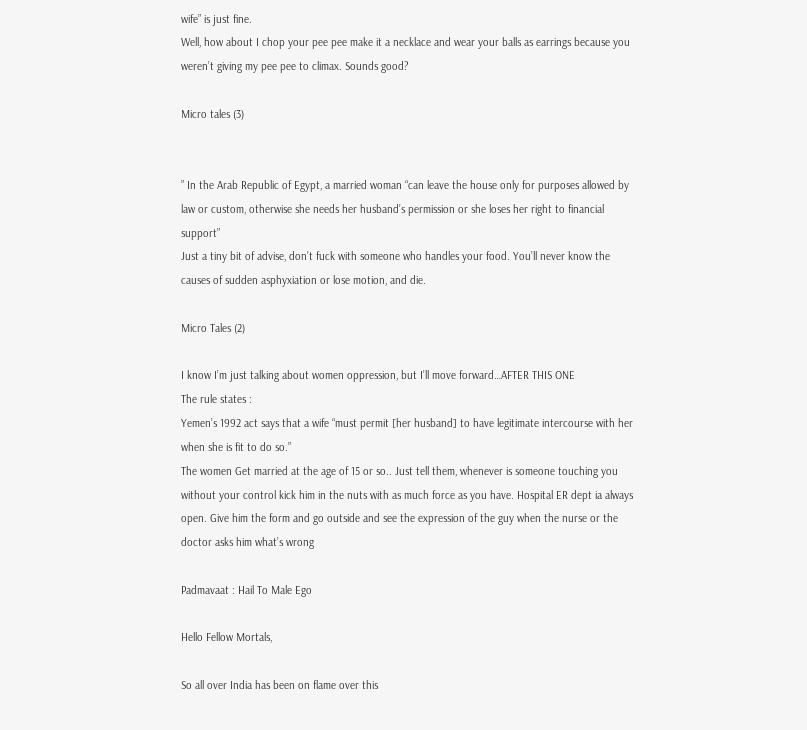wife” is just fine.
Well, how about I chop your pee pee make it a necklace and wear your balls as earrings because you weren’t giving my pee pee to climax. Sounds good?

Micro tales (3)


” In the Arab Republic of Egypt, a married woman “can leave the house only for purposes allowed by law or custom, otherwise she needs her husband’s permission or she loses her right to financial support”
Just a tiny bit of advise, don’t fuck with someone who handles your food. You’ll never know the causes of sudden asphyxiation or lose motion, and die.

Micro Tales (2)

I know I’m just talking about women oppression, but I’ll move forward…AFTER THIS ONE
The rule states :
Yemen’s 1992 act says that a wife “must permit [her husband] to have legitimate intercourse with her when she is fit to do so.”
The women Get married at the age of 15 or so.. Just tell them, whenever is someone touching you without your control kick him in the nuts with as much force as you have. Hospital ER dept ia always open. Give him the form and go outside and see the expression of the guy when the nurse or the doctor asks him what’s wrong

Padmavaat : Hail To Male Ego

Hello Fellow Mortals,

So all over India has been on flame over this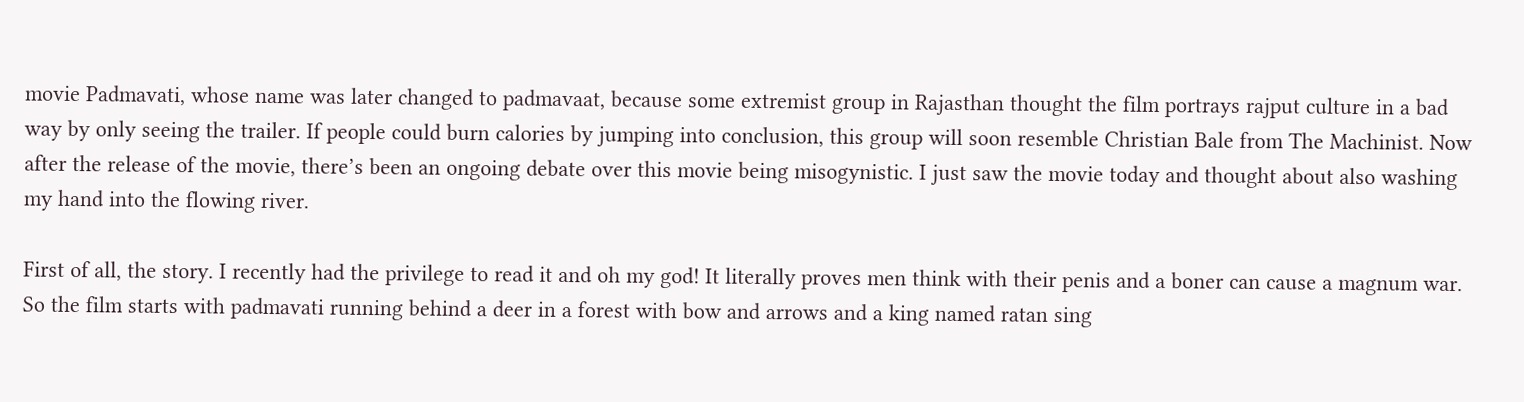movie Padmavati, whose name was later changed to padmavaat, because some extremist group in Rajasthan thought the film portrays rajput culture in a bad way by only seeing the trailer. If people could burn calories by jumping into conclusion, this group will soon resemble Christian Bale from The Machinist. Now after the release of the movie, there’s been an ongoing debate over this movie being misogynistic. I just saw the movie today and thought about also washing my hand into the flowing river.

First of all, the story. I recently had the privilege to read it and oh my god! It literally proves men think with their penis and a boner can cause a magnum war. So the film starts with padmavati running behind a deer in a forest with bow and arrows and a king named ratan sing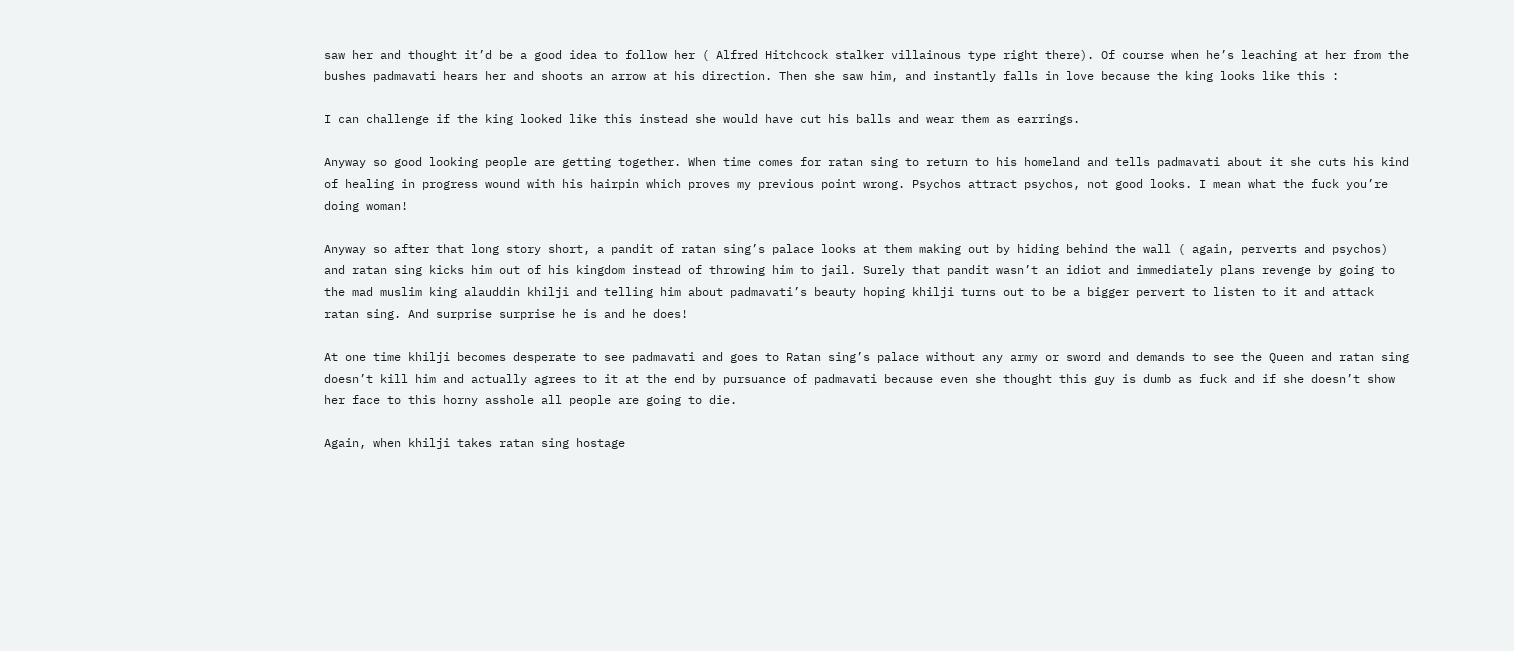saw her and thought it’d be a good idea to follow her ( Alfred Hitchcock stalker villainous type right there). Of course when he’s leaching at her from the bushes padmavati hears her and shoots an arrow at his direction. Then she saw him, and instantly falls in love because the king looks like this :

I can challenge if the king looked like this instead she would have cut his balls and wear them as earrings.

Anyway so good looking people are getting together. When time comes for ratan sing to return to his homeland and tells padmavati about it she cuts his kind of healing in progress wound with his hairpin which proves my previous point wrong. Psychos attract psychos, not good looks. I mean what the fuck you’re doing woman!

Anyway so after that long story short, a pandit of ratan sing’s palace looks at them making out by hiding behind the wall ( again, perverts and psychos) and ratan sing kicks him out of his kingdom instead of throwing him to jail. Surely that pandit wasn’t an idiot and immediately plans revenge by going to the mad muslim king alauddin khilji and telling him about padmavati’s beauty hoping khilji turns out to be a bigger pervert to listen to it and attack ratan sing. And surprise surprise he is and he does!

At one time khilji becomes desperate to see padmavati and goes to Ratan sing’s palace without any army or sword and demands to see the Queen and ratan sing doesn’t kill him and actually agrees to it at the end by pursuance of padmavati because even she thought this guy is dumb as fuck and if she doesn’t show her face to this horny asshole all people are going to die.

Again, when khilji takes ratan sing hostage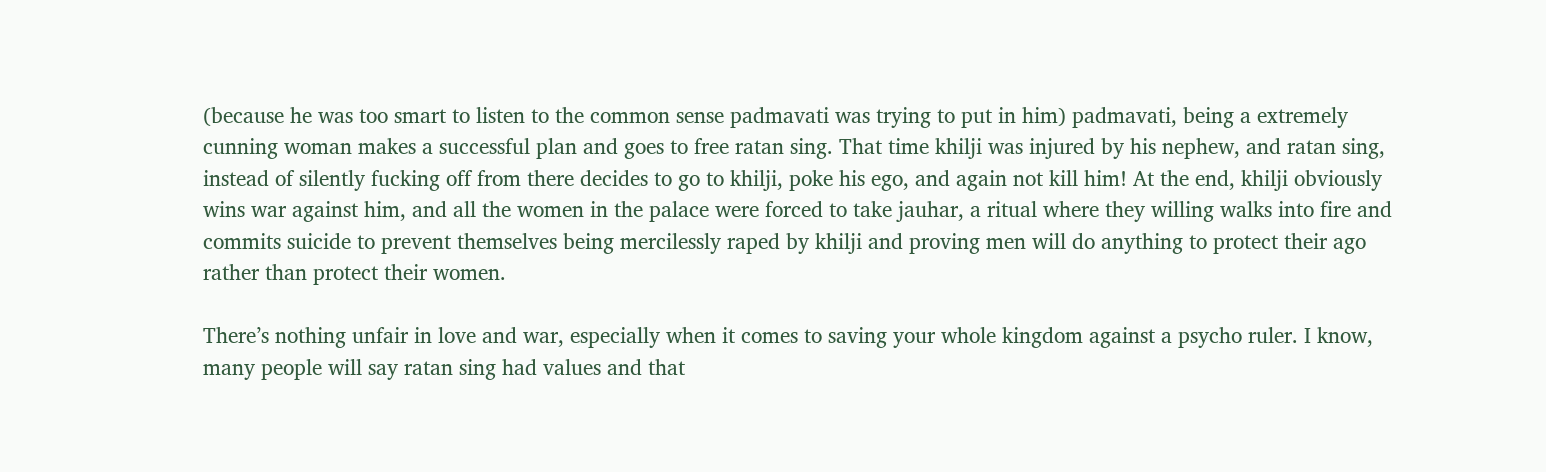(because he was too smart to listen to the common sense padmavati was trying to put in him) padmavati, being a extremely cunning woman makes a successful plan and goes to free ratan sing. That time khilji was injured by his nephew, and ratan sing, instead of silently fucking off from there decides to go to khilji, poke his ego, and again not kill him! At the end, khilji obviously wins war against him, and all the women in the palace were forced to take jauhar, a ritual where they willing walks into fire and commits suicide to prevent themselves being mercilessly raped by khilji and proving men will do anything to protect their ago rather than protect their women.

There’s nothing unfair in love and war, especially when it comes to saving your whole kingdom against a psycho ruler. I know, many people will say ratan sing had values and that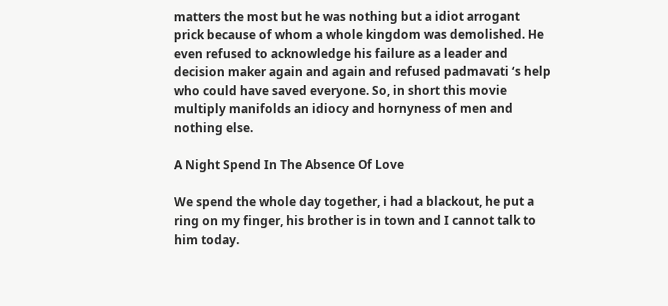matters the most but he was nothing but a idiot arrogant prick because of whom a whole kingdom was demolished. He even refused to acknowledge his failure as a leader and decision maker again and again and refused padmavati ‘s help who could have saved everyone. So, in short this movie multiply manifolds an idiocy and hornyness of men and nothing else.

A Night Spend In The Absence Of Love

We spend the whole day together, i had a blackout, he put a ring on my finger, his brother is in town and I cannot talk to him today.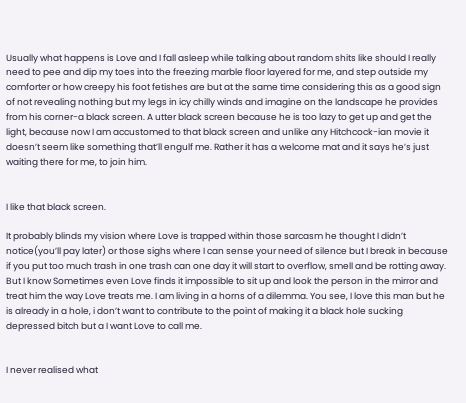Usually what happens is Love and I fall asleep while talking about random shits like should I really need to pee and dip my toes into the freezing marble floor layered for me, and step outside my comforter or how creepy his foot fetishes are but at the same time considering this as a good sign of not revealing nothing but my legs in icy chilly winds and imagine on the landscape he provides from his corner-a black screen. A utter black screen because he is too lazy to get up and get the light, because now I am accustomed to that black screen and unlike any Hitchcock-ian movie it doesn’t seem like something that’ll engulf me. Rather it has a welcome mat and it says he’s just waiting there for me, to join him.


I like that black screen.

It probably blinds my vision where Love is trapped within those sarcasm he thought I didn’t notice(you’ll pay later) or those sighs where I can sense your need of silence but I break in because if you put too much trash in one trash can one day it will start to overflow, smell and be rotting away. But I know Sometimes even Love finds it impossible to sit up and look the person in the mirror and treat him the way Love treats me. I am living in a horns of a dilemma. You see, I love this man but he is already in a hole, i don’t want to contribute to the point of making it a black hole sucking depressed bitch but a I want Love to call me.


I never realised what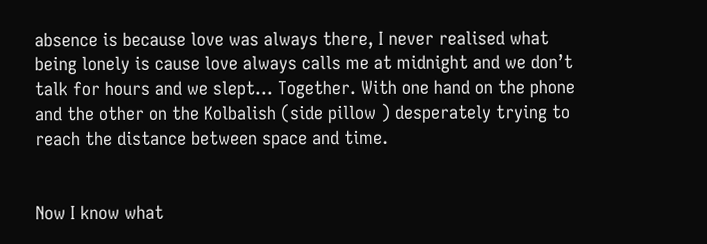absence is because love was always there, I never realised what being lonely is cause love always calls me at midnight and we don’t talk for hours and we slept… Together. With one hand on the phone and the other on the Kolbalish (side pillow ) desperately trying to reach the distance between space and time.


Now I know what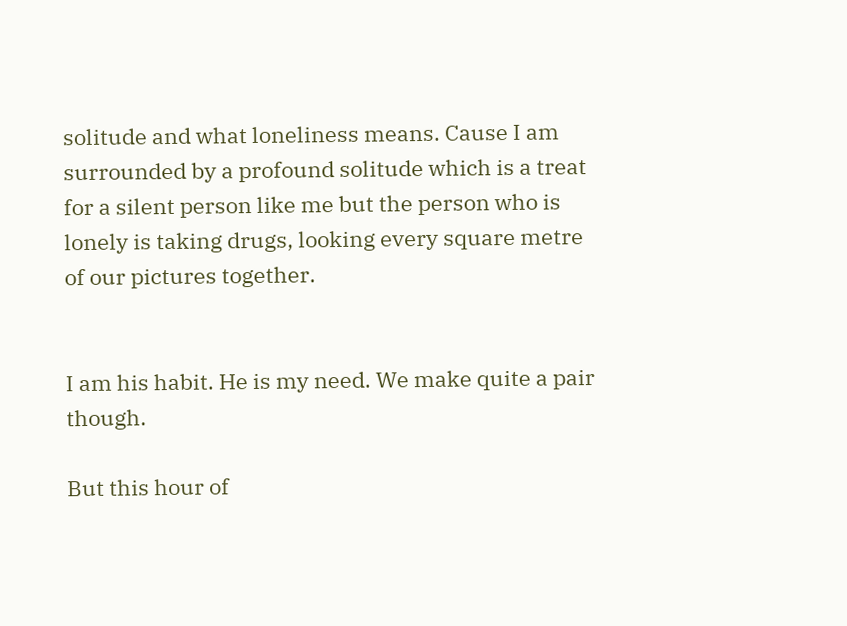solitude and what loneliness means. Cause I am surrounded by a profound solitude which is a treat for a silent person like me but the person who is lonely is taking drugs, looking every square metre of our pictures together.


I am his habit. He is my need. We make quite a pair though.

But this hour of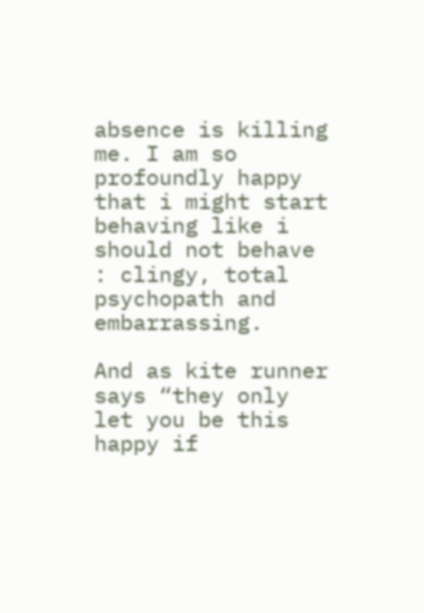absence is killing me. I am so profoundly happy that i might start behaving like i should not behave : clingy, total psychopath and embarrassing.

And as kite runner says “they only let you be this happy if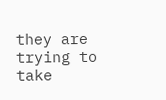they are trying to take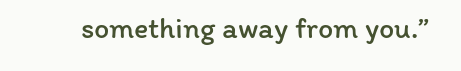something away from you.”